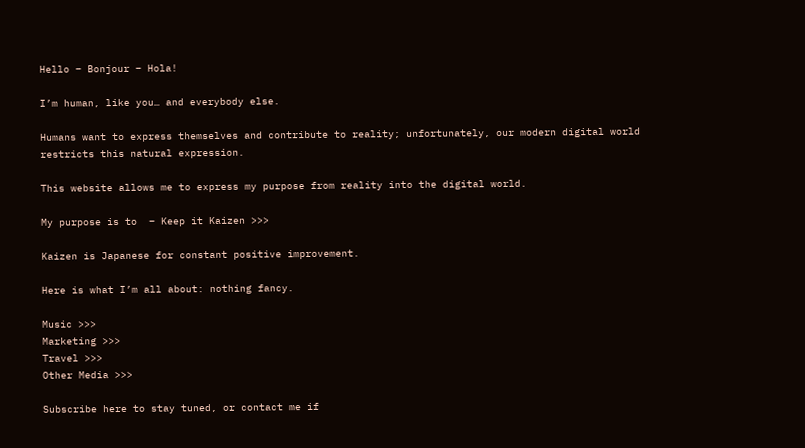Hello – Bonjour – Hola!

I’m human, like you… and everybody else.

Humans want to express themselves and contribute to reality; unfortunately, our modern digital world restricts this natural expression.

This website allows me to express my purpose from reality into the digital world.

My purpose is to  – Keep it Kaizen >>>

Kaizen is Japanese for constant positive improvement.

Here is what I’m all about: nothing fancy.

Music >>>
Marketing >>>
Travel >>>
Other Media >>>

Subscribe here to stay tuned, or contact me if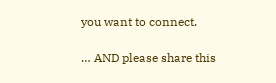you want to connect.

… AND please share this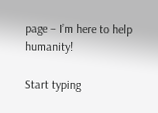page – I’m here to help humanity!

Start typing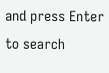and press Enter to search